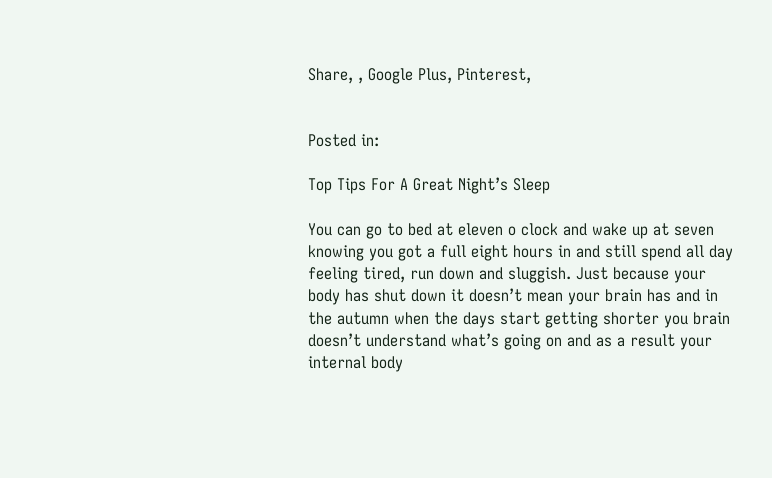Share, , Google Plus, Pinterest,


Posted in:

Top Tips For A Great Night’s Sleep

You can go to bed at eleven o clock and wake up at seven knowing you got a full eight hours in and still spend all day feeling tired, run down and sluggish. Just because your body has shut down it doesn’t mean your brain has and in the autumn when the days start getting shorter you brain doesn’t understand what’s going on and as a result your internal body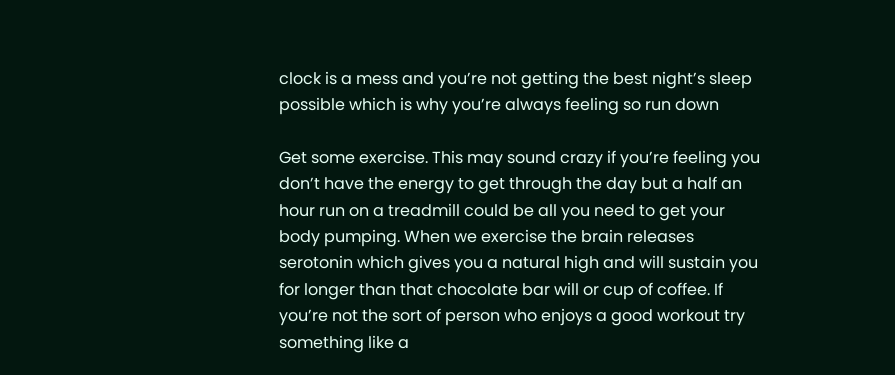clock is a mess and you’re not getting the best night’s sleep possible which is why you’re always feeling so run down

Get some exercise. This may sound crazy if you’re feeling you don’t have the energy to get through the day but a half an hour run on a treadmill could be all you need to get your body pumping. When we exercise the brain releases serotonin which gives you a natural high and will sustain you for longer than that chocolate bar will or cup of coffee. If you’re not the sort of person who enjoys a good workout try something like a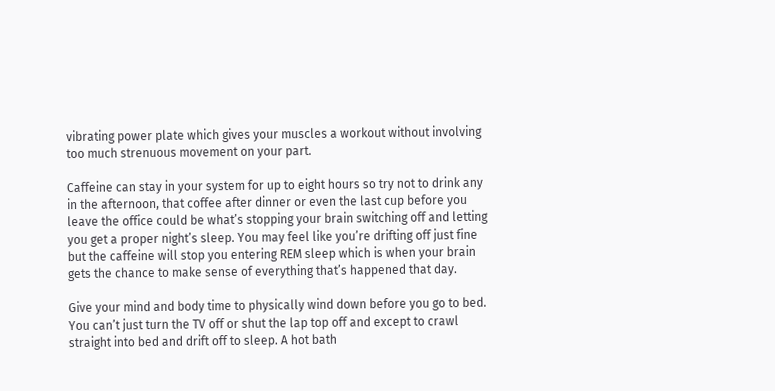vibrating power plate which gives your muscles a workout without involving too much strenuous movement on your part.

Caffeine can stay in your system for up to eight hours so try not to drink any in the afternoon, that coffee after dinner or even the last cup before you leave the office could be what’s stopping your brain switching off and letting you get a proper night’s sleep. You may feel like you’re drifting off just fine but the caffeine will stop you entering REM sleep which is when your brain gets the chance to make sense of everything that’s happened that day.

Give your mind and body time to physically wind down before you go to bed. You can’t just turn the TV off or shut the lap top off and except to crawl straight into bed and drift off to sleep. A hot bath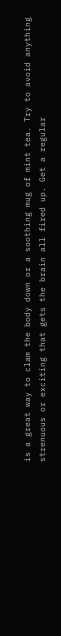is a great way to clam the body down or a soothing mug of mint tea. Try to avoid anything strenuous or exciting that gets the brain all fired up. Get a regular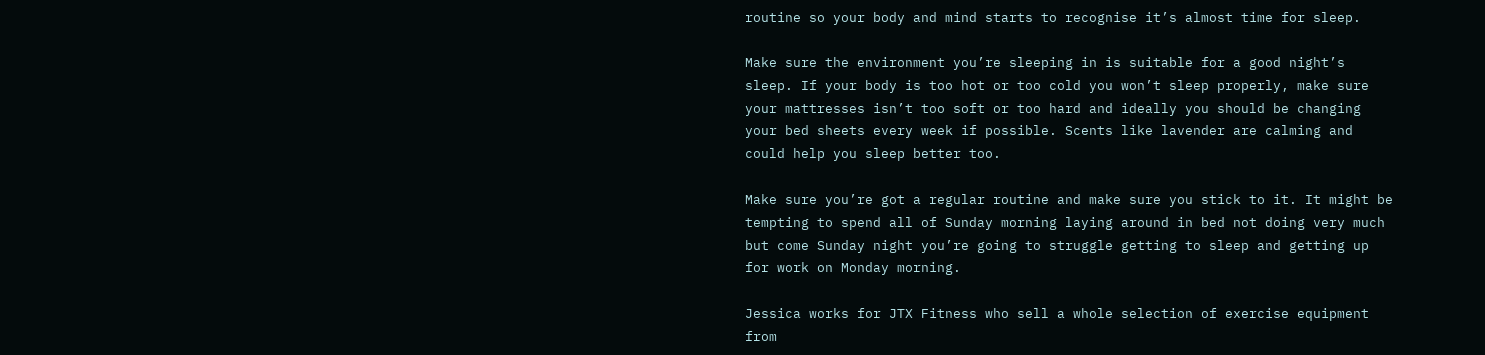routine so your body and mind starts to recognise it’s almost time for sleep.

Make sure the environment you’re sleeping in is suitable for a good night’s sleep. If your body is too hot or too cold you won’t sleep properly, make sure your mattresses isn’t too soft or too hard and ideally you should be changing your bed sheets every week if possible. Scents like lavender are calming and could help you sleep better too.

Make sure you’re got a regular routine and make sure you stick to it. It might be tempting to spend all of Sunday morning laying around in bed not doing very much but come Sunday night you’re going to struggle getting to sleep and getting up for work on Monday morning.

Jessica works for JTX Fitness who sell a whole selection of exercise equipment from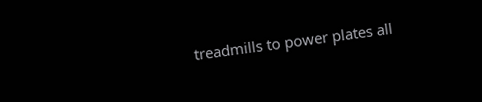treadmills to power plates all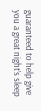guaranteed to help give you a great night’s sleep